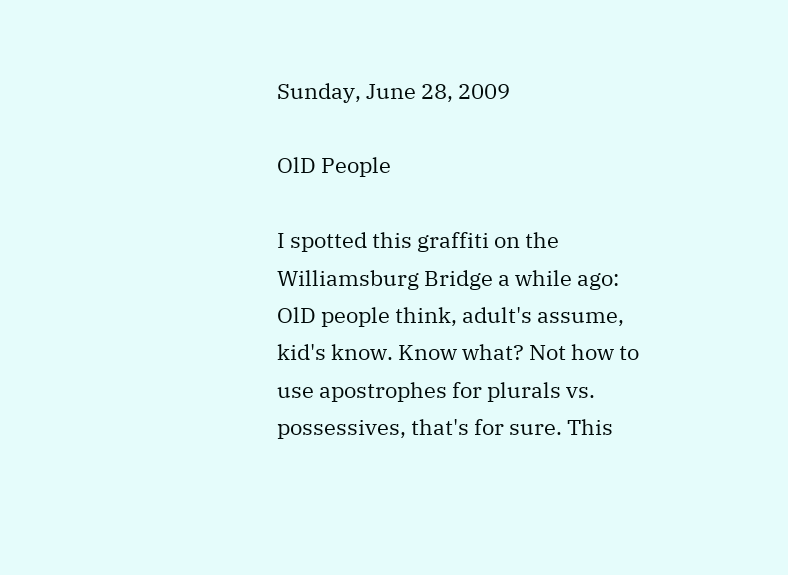Sunday, June 28, 2009

OlD People

I spotted this graffiti on the Williamsburg Bridge a while ago: OlD people think, adult's assume, kid's know. Know what? Not how to use apostrophes for plurals vs. possessives, that's for sure. This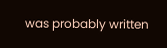was probably written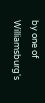by one of Williamsburg's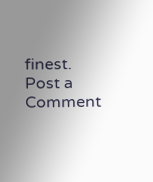finest.
Post a Comment